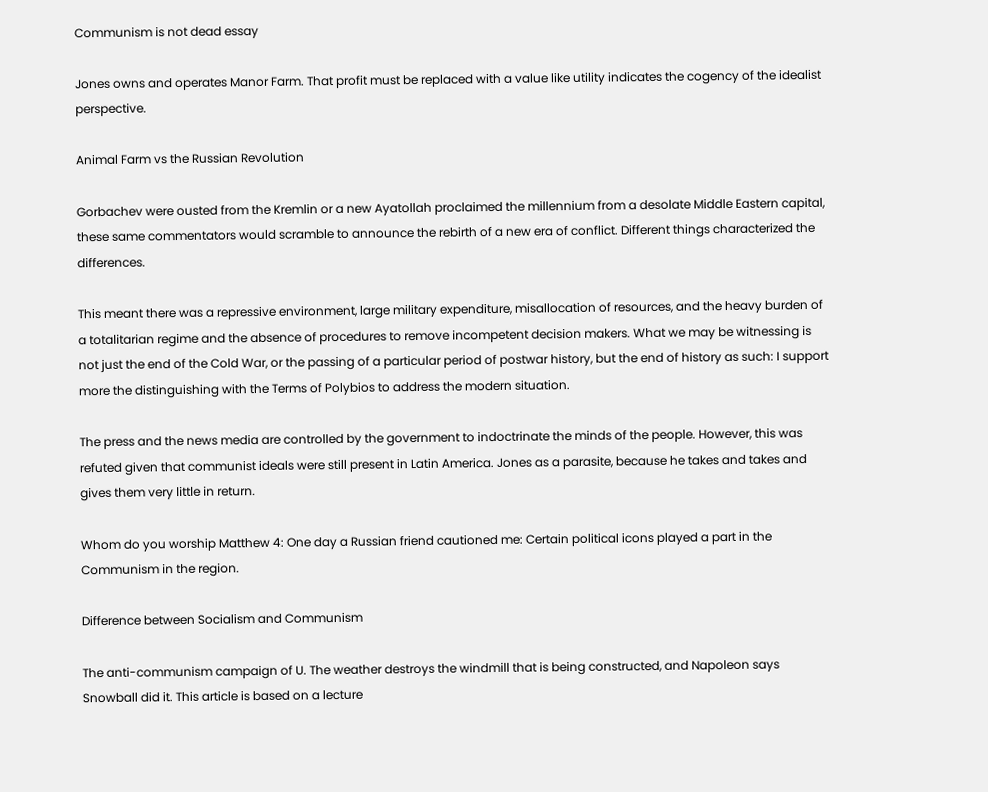Communism is not dead essay

Jones owns and operates Manor Farm. That profit must be replaced with a value like utility indicates the cogency of the idealist perspective.

Animal Farm vs the Russian Revolution

Gorbachev were ousted from the Kremlin or a new Ayatollah proclaimed the millennium from a desolate Middle Eastern capital, these same commentators would scramble to announce the rebirth of a new era of conflict. Different things characterized the differences.

This meant there was a repressive environment, large military expenditure, misallocation of resources, and the heavy burden of a totalitarian regime and the absence of procedures to remove incompetent decision makers. What we may be witnessing is not just the end of the Cold War, or the passing of a particular period of postwar history, but the end of history as such: I support more the distinguishing with the Terms of Polybios to address the modern situation.

The press and the news media are controlled by the government to indoctrinate the minds of the people. However, this was refuted given that communist ideals were still present in Latin America. Jones as a parasite, because he takes and takes and gives them very little in return.

Whom do you worship Matthew 4: One day a Russian friend cautioned me: Certain political icons played a part in the Communism in the region.

Difference between Socialism and Communism

The anti-communism campaign of U. The weather destroys the windmill that is being constructed, and Napoleon says Snowball did it. This article is based on a lecture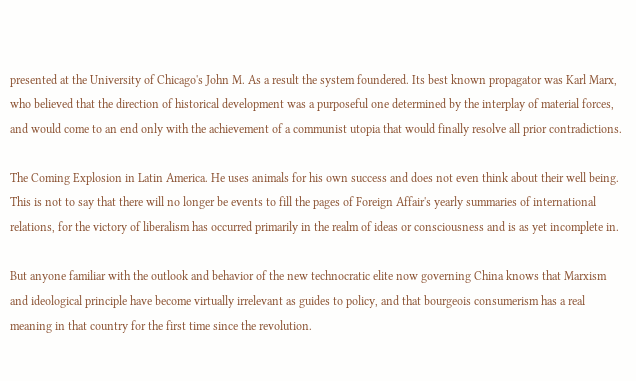presented at the University of Chicago's John M. As a result the system foundered. Its best known propagator was Karl Marx, who believed that the direction of historical development was a purposeful one determined by the interplay of material forces, and would come to an end only with the achievement of a communist utopia that would finally resolve all prior contradictions.

The Coming Explosion in Latin America. He uses animals for his own success and does not even think about their well being. This is not to say that there will no longer be events to fill the pages of Foreign Affair's yearly summaries of international relations, for the victory of liberalism has occurred primarily in the realm of ideas or consciousness and is as yet incomplete in.

But anyone familiar with the outlook and behavior of the new technocratic elite now governing China knows that Marxism and ideological principle have become virtually irrelevant as guides to policy, and that bourgeois consumerism has a real meaning in that country for the first time since the revolution.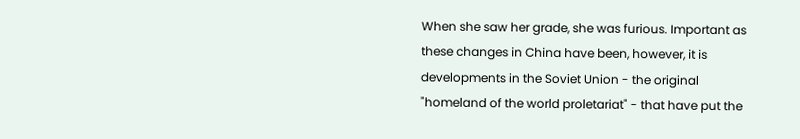When she saw her grade, she was furious. Important as these changes in China have been, however, it is developments in the Soviet Union - the original "homeland of the world proletariat" - that have put the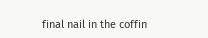final nail in the coffin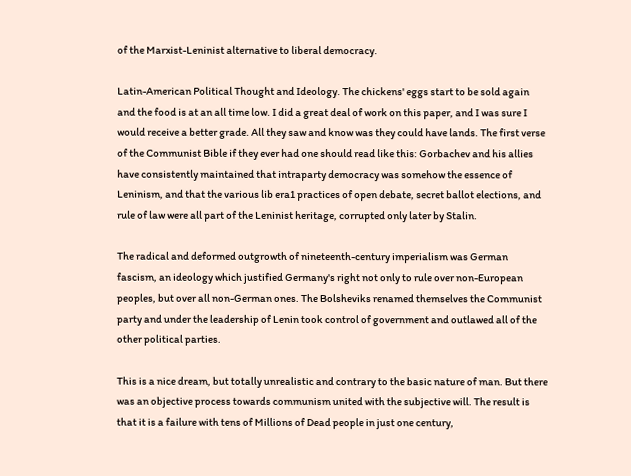of the Marxist-Leninist alternative to liberal democracy.

Latin-American Political Thought and Ideology. The chickens' eggs start to be sold again and the food is at an all time low. I did a great deal of work on this paper, and I was sure I would receive a better grade. All they saw and know was they could have lands. The first verse of the Communist Bible if they ever had one should read like this: Gorbachev and his allies have consistently maintained that intraparty democracy was somehow the essence of Leninism, and that the various lib era1 practices of open debate, secret ballot elections, and rule of law were all part of the Leninist heritage, corrupted only later by Stalin.

The radical and deformed outgrowth of nineteenth-century imperialism was German fascism, an ideology which justified Germany's right not only to rule over non-European peoples, but over all non-German ones. The Bolsheviks renamed themselves the Communist party and under the leadership of Lenin took control of government and outlawed all of the other political parties.

This is a nice dream, but totally unrealistic and contrary to the basic nature of man. But there was an objective process towards communism united with the subjective will. The result is that it is a failure with tens of Millions of Dead people in just one century,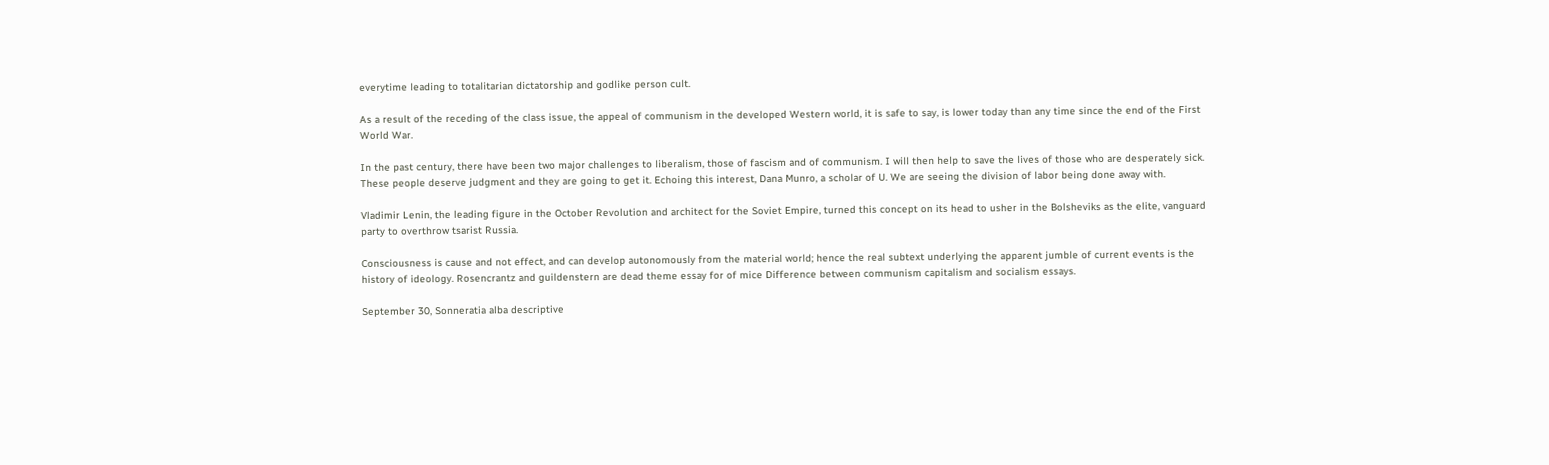everytime leading to totalitarian dictatorship and godlike person cult.

As a result of the receding of the class issue, the appeal of communism in the developed Western world, it is safe to say, is lower today than any time since the end of the First World War.

In the past century, there have been two major challenges to liberalism, those of fascism and of communism. I will then help to save the lives of those who are desperately sick. These people deserve judgment and they are going to get it. Echoing this interest, Dana Munro, a scholar of U. We are seeing the division of labor being done away with.

Vladimir Lenin, the leading figure in the October Revolution and architect for the Soviet Empire, turned this concept on its head to usher in the Bolsheviks as the elite, vanguard party to overthrow tsarist Russia.

Consciousness is cause and not effect, and can develop autonomously from the material world; hence the real subtext underlying the apparent jumble of current events is the history of ideology. Rosencrantz and guildenstern are dead theme essay for of mice Difference between communism capitalism and socialism essays.

September 30, Sonneratia alba descriptive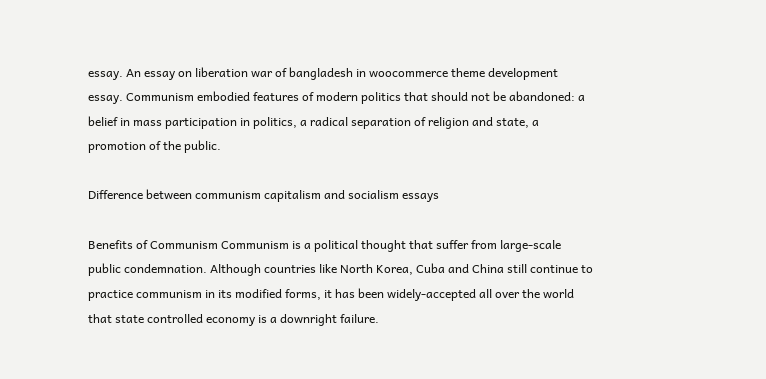essay. An essay on liberation war of bangladesh in woocommerce theme development essay. Communism embodied features of modern politics that should not be abandoned: a belief in mass participation in politics, a radical separation of religion and state, a promotion of the public.

Difference between communism capitalism and socialism essays

Benefits of Communism Communism is a political thought that suffer from large-scale public condemnation. Although countries like North Korea, Cuba and China still continue to practice communism in its modified forms, it has been widely-accepted all over the world that state controlled economy is a downright failure.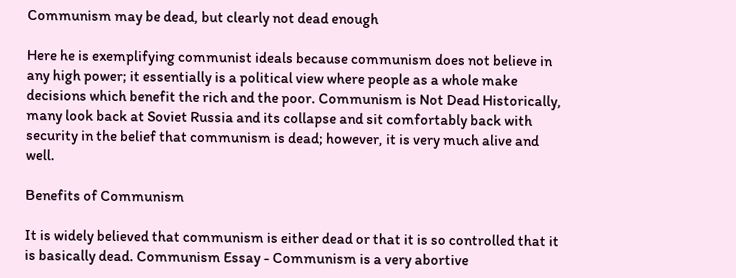Communism may be dead, but clearly not dead enough

Here he is exemplifying communist ideals because communism does not believe in any high power; it essentially is a political view where people as a whole make decisions which benefit the rich and the poor. Communism is Not Dead Historically, many look back at Soviet Russia and its collapse and sit comfortably back with security in the belief that communism is dead; however, it is very much alive and well.

Benefits of Communism

It is widely believed that communism is either dead or that it is so controlled that it is basically dead. Communism Essay - Communism is a very abortive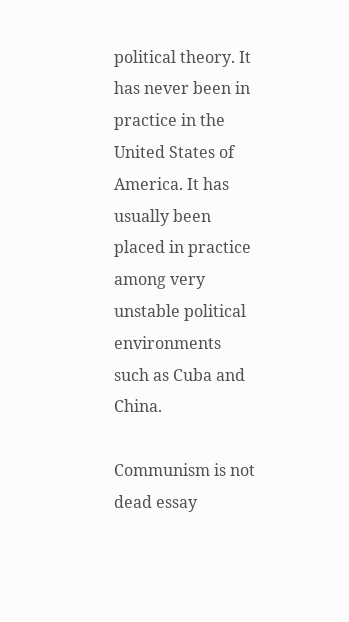political theory. It has never been in practice in the United States of America. It has usually been placed in practice among very unstable political environments such as Cuba and China.

Communism is not dead essay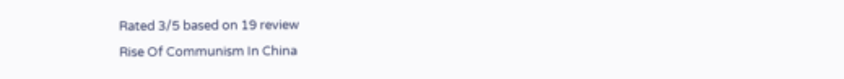Rated 3/5 based on 19 review
Rise Of Communism In China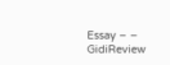Essay – – GidiReview